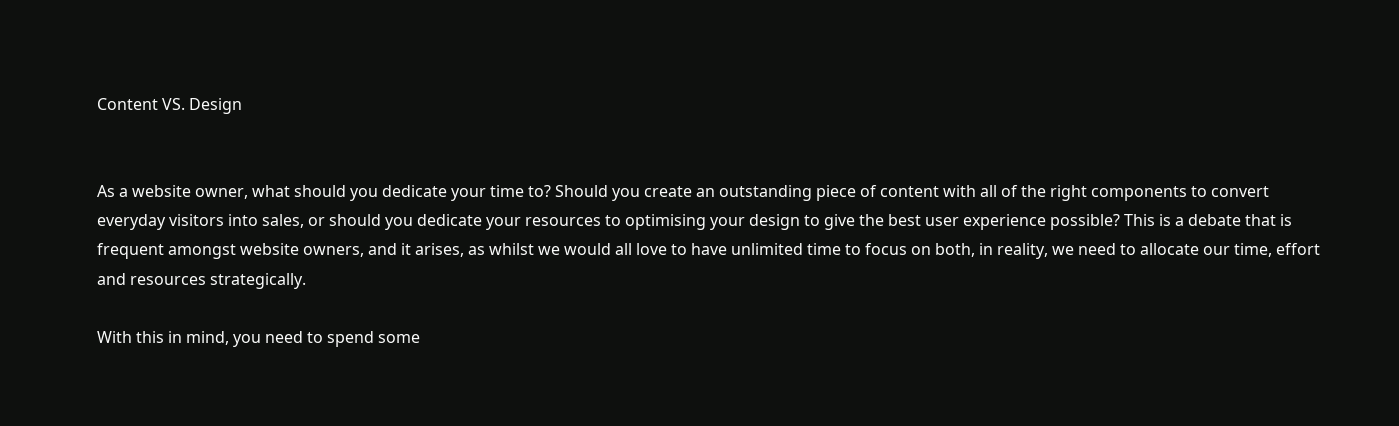Content VS. Design


As a website owner, what should you dedicate your time to? Should you create an outstanding piece of content with all of the right components to convert everyday visitors into sales, or should you dedicate your resources to optimising your design to give the best user experience possible? This is a debate that is frequent amongst website owners, and it arises, as whilst we would all love to have unlimited time to focus on both, in reality, we need to allocate our time, effort and resources strategically.

With this in mind, you need to spend some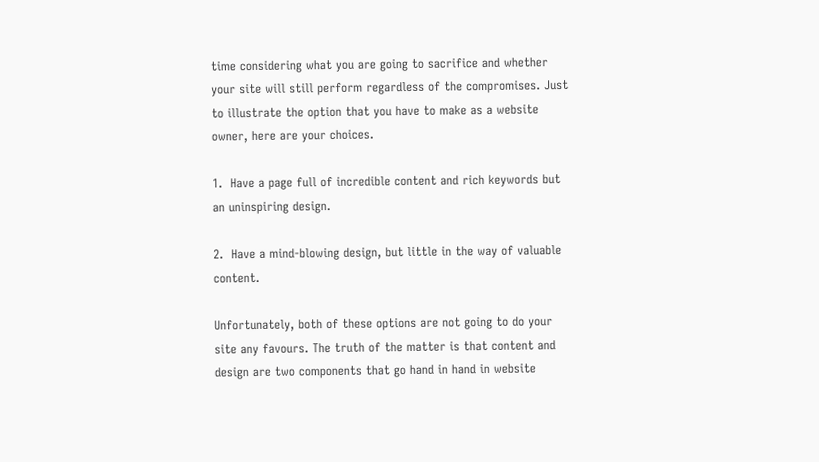time considering what you are going to sacrifice and whether your site will still perform regardless of the compromises. Just to illustrate the option that you have to make as a website owner, here are your choices.

1.  Have a page full of incredible content and rich keywords but an uninspiring design.

2.  Have a mind-blowing design, but little in the way of valuable content.

Unfortunately, both of these options are not going to do your site any favours. The truth of the matter is that content and design are two components that go hand in hand in website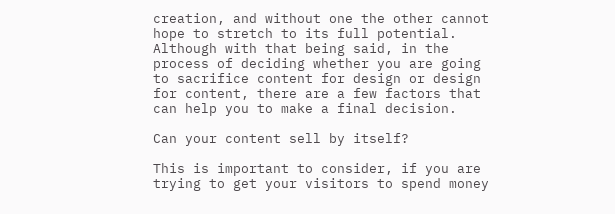creation, and without one the other cannot hope to stretch to its full potential. Although with that being said, in the process of deciding whether you are going to sacrifice content for design or design for content, there are a few factors that can help you to make a final decision.

Can your content sell by itself?

This is important to consider, if you are trying to get your visitors to spend money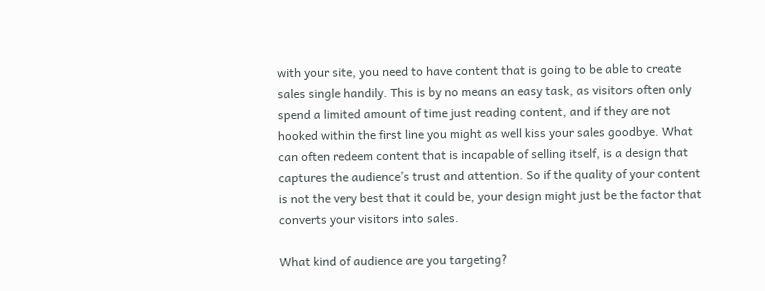with your site, you need to have content that is going to be able to create sales single handily. This is by no means an easy task, as visitors often only spend a limited amount of time just reading content, and if they are not hooked within the first line you might as well kiss your sales goodbye. What can often redeem content that is incapable of selling itself, is a design that captures the audience’s trust and attention. So if the quality of your content is not the very best that it could be, your design might just be the factor that converts your visitors into sales.

What kind of audience are you targeting?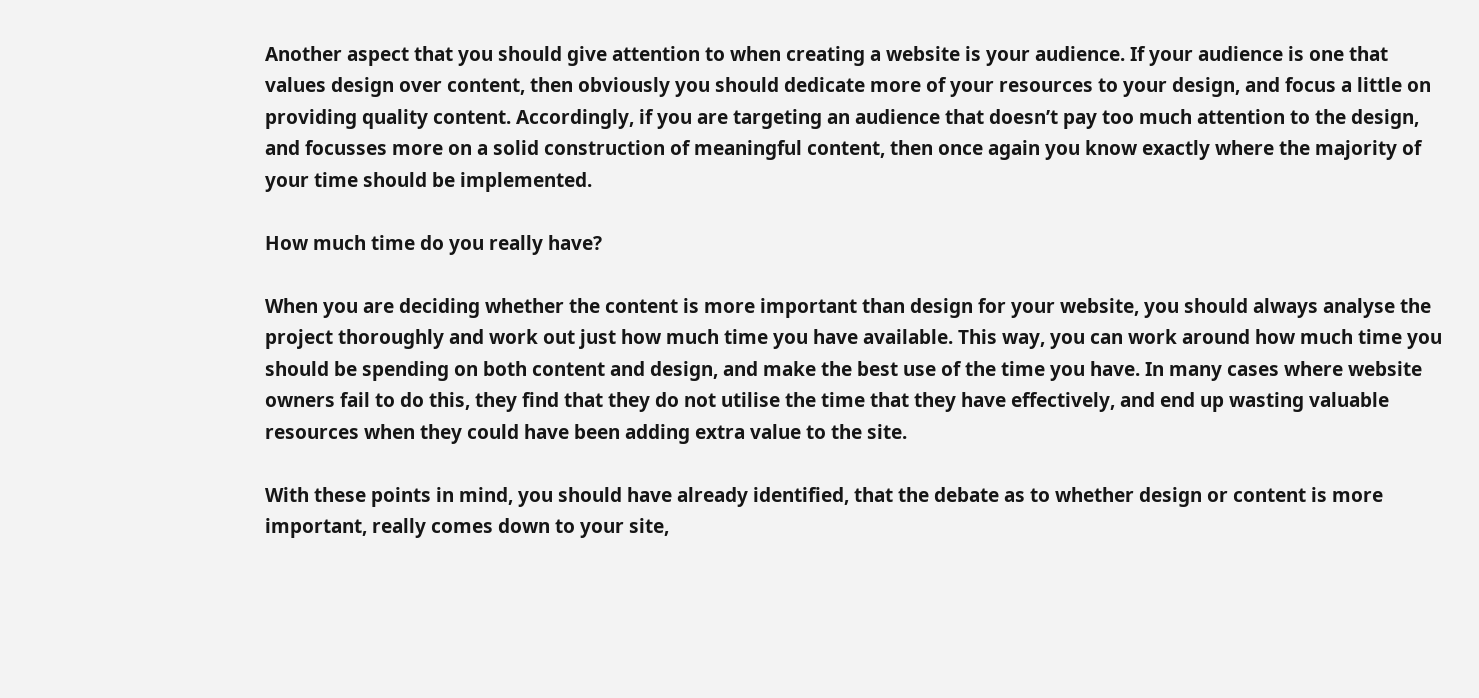Another aspect that you should give attention to when creating a website is your audience. If your audience is one that values design over content, then obviously you should dedicate more of your resources to your design, and focus a little on providing quality content. Accordingly, if you are targeting an audience that doesn’t pay too much attention to the design, and focusses more on a solid construction of meaningful content, then once again you know exactly where the majority of your time should be implemented.

How much time do you really have?

When you are deciding whether the content is more important than design for your website, you should always analyse the project thoroughly and work out just how much time you have available. This way, you can work around how much time you should be spending on both content and design, and make the best use of the time you have. In many cases where website owners fail to do this, they find that they do not utilise the time that they have effectively, and end up wasting valuable resources when they could have been adding extra value to the site.

With these points in mind, you should have already identified, that the debate as to whether design or content is more important, really comes down to your site,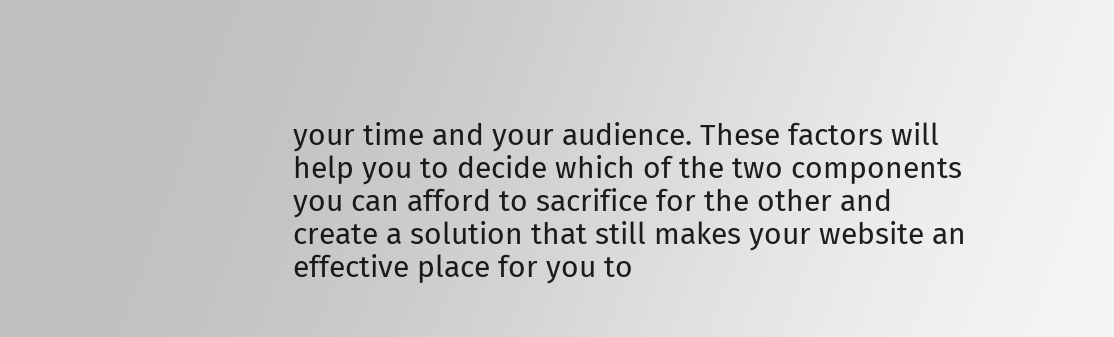your time and your audience. These factors will help you to decide which of the two components you can afford to sacrifice for the other and create a solution that still makes your website an effective place for you to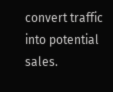convert traffic into potential sales.